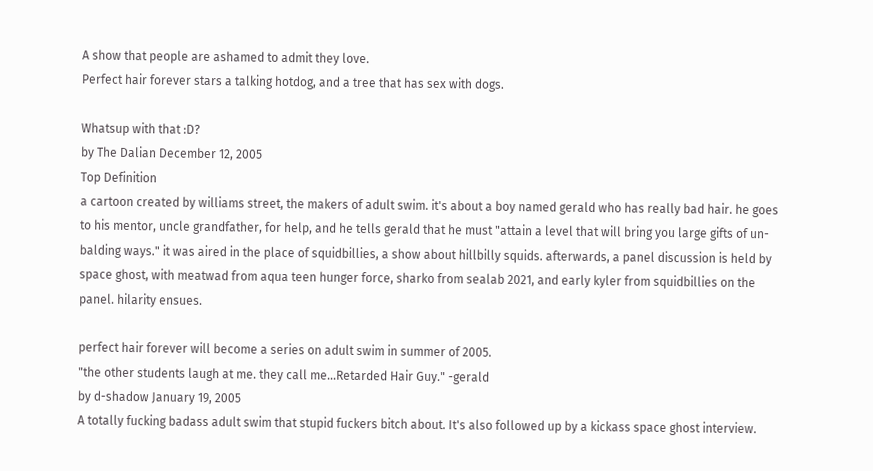A show that people are ashamed to admit they love.
Perfect hair forever stars a talking hotdog, and a tree that has sex with dogs.

Whatsup with that :D?
by The Dalian December 12, 2005
Top Definition
a cartoon created by williams street, the makers of adult swim. it's about a boy named gerald who has really bad hair. he goes to his mentor, uncle grandfather, for help, and he tells gerald that he must "attain a level that will bring you large gifts of un-balding ways." it was aired in the place of squidbillies, a show about hillbilly squids. afterwards, a panel discussion is held by space ghost, with meatwad from aqua teen hunger force, sharko from sealab 2021, and early kyler from squidbillies on the panel. hilarity ensues.

perfect hair forever will become a series on adult swim in summer of 2005.
"the other students laugh at me. they call me...Retarded Hair Guy." -gerald
by d-shadow January 19, 2005
A totally fucking badass adult swim that stupid fuckers bitch about. It's also followed up by a kickass space ghost interview.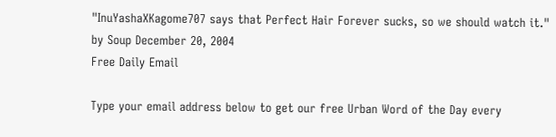"InuYashaXKagome707 says that Perfect Hair Forever sucks, so we should watch it."
by Soup December 20, 2004
Free Daily Email

Type your email address below to get our free Urban Word of the Day every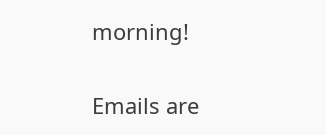morning!

Emails are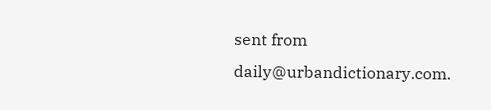sent from daily@urbandictionary.com.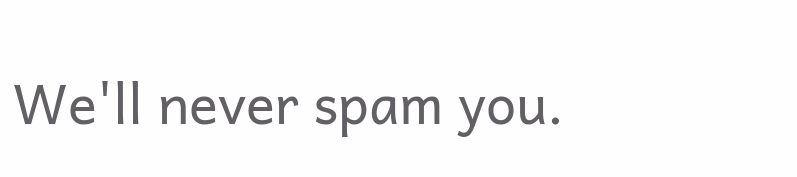We'll never spam you.